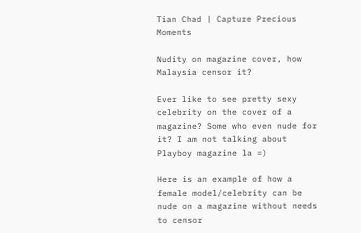Tian Chad | Capture Precious Moments

Nudity on magazine cover, how Malaysia censor it?

Ever like to see pretty sexy celebrity on the cover of a magazine? Some who even nude for it? I am not talking about Playboy magazine la =)

Here is an example of how a female model/celebrity can be nude on a magazine without needs to censor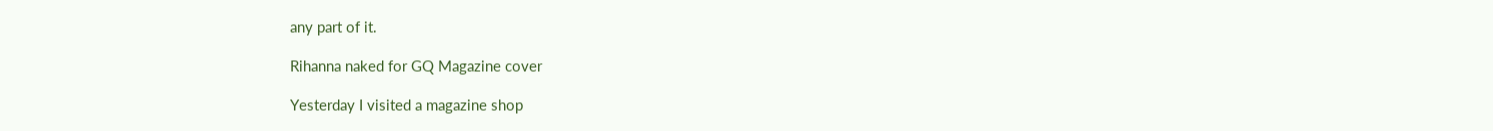any part of it.

Rihanna naked for GQ Magazine cover

Yesterday I visited a magazine shop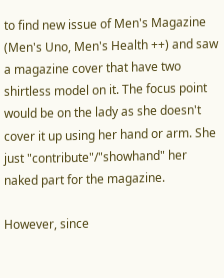to find new issue of Men's Magazine (Men's Uno, Men's Health ++) and saw a magazine cover that have two shirtless model on it. The focus point would be on the lady as she doesn't cover it up using her hand or arm. She just "contribute"/"showhand" her naked part for the magazine.

However, since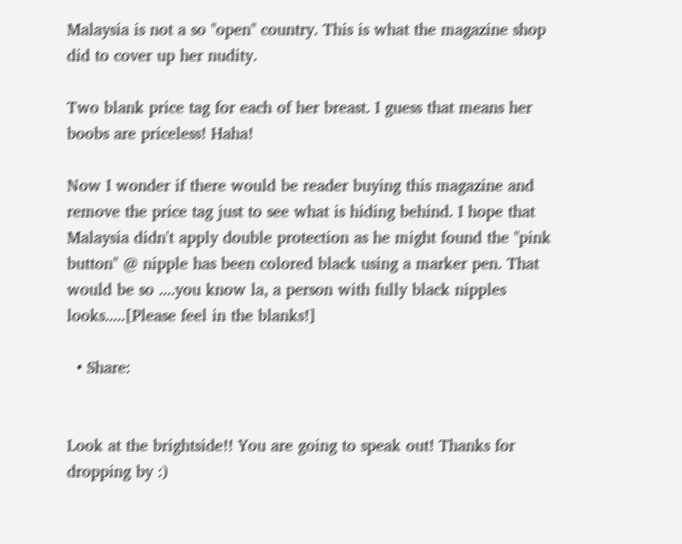Malaysia is not a so "open" country. This is what the magazine shop did to cover up her nudity.

Two blank price tag for each of her breast. I guess that means her boobs are priceless! Haha!

Now I wonder if there would be reader buying this magazine and remove the price tag just to see what is hiding behind. I hope that Malaysia didn't apply double protection as he might found the "pink button" @ nipple has been colored black using a marker pen. That would be so ....you know la, a person with fully black nipples looks.....[Please feel in the blanks!]

  • Share:


Look at the brightside!! You are going to speak out! Thanks for dropping by :)